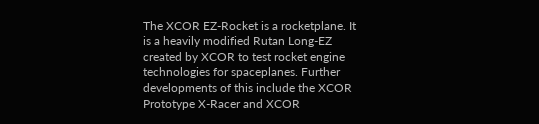The XCOR EZ-Rocket is a rocketplane. It is a heavily modified Rutan Long-EZ created by XCOR to test rocket engine technologies for spaceplanes. Further developments of this include the XCOR Prototype X-Racer and XCOR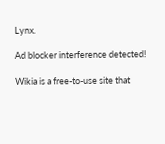Lynx.

Ad blocker interference detected!

Wikia is a free-to-use site that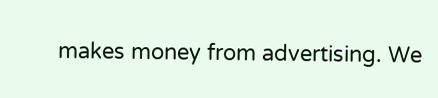makes money from advertising. We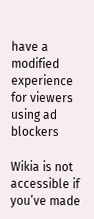have a modified experience for viewers using ad blockers

Wikia is not accessible if you’ve made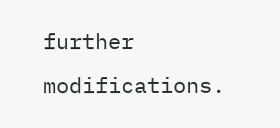further modifications.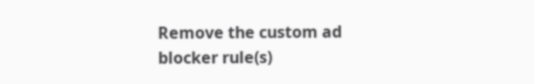Remove the custom ad blocker rule(s)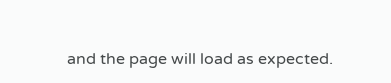and the page will load as expected.